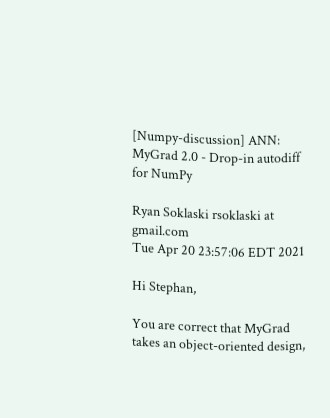[Numpy-discussion] ANN: MyGrad 2.0 - Drop-in autodiff for NumPy

Ryan Soklaski rsoklaski at gmail.com
Tue Apr 20 23:57:06 EDT 2021

Hi Stephan,

You are correct that MyGrad takes an object-oriented design,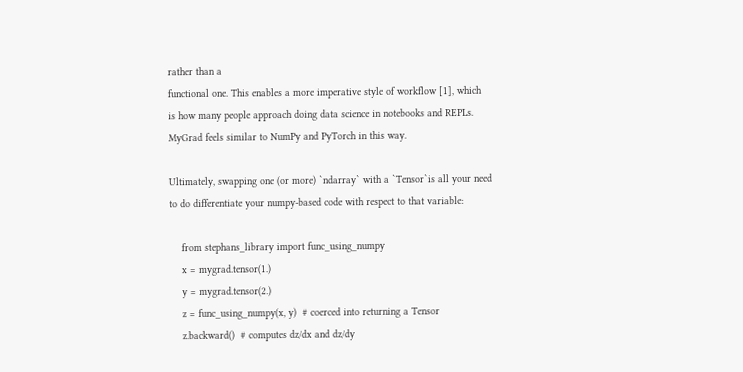rather than a
functional one. This enables a more imperative style of workflow [1], which
is how many people approach doing data science in notebooks and REPLs.
MyGrad feels similar to NumPy and PyTorch in this way.

Ultimately, swapping one (or more) `ndarray` with a `Tensor`is all your need
to do differentiate your numpy-based code with respect to that variable:

    from stephans_library import func_using_numpy
    x = mygrad.tensor(1.)
    y = mygrad.tensor(2.)
    z = func_using_numpy(x, y)  # coerced into returning a Tensor
    z.backward()  # computes dz/dx and dz/dy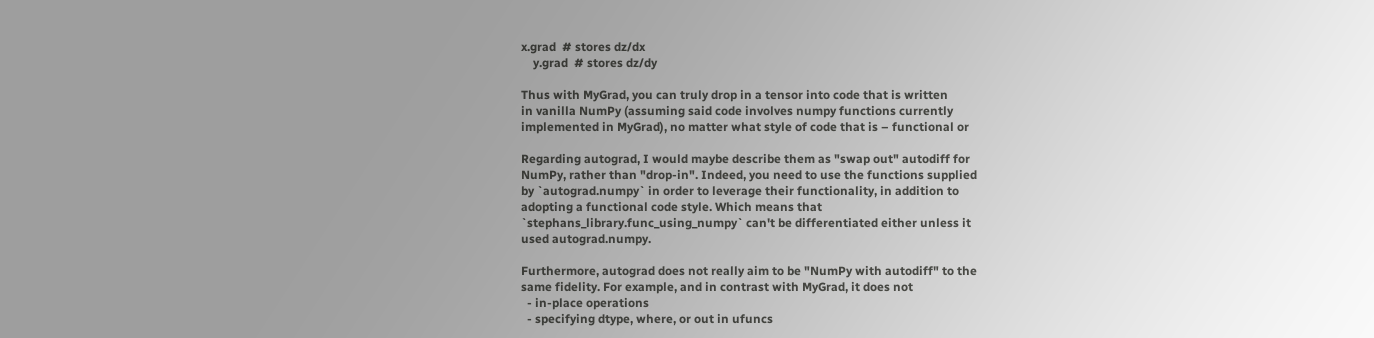x.grad  # stores dz/dx
    y.grad  # stores dz/dy

Thus with MyGrad, you can truly drop in a tensor into code that is written
in vanilla NumPy (assuming said code involves numpy functions currently
implemented in MyGrad), no matter what style of code that is – functional or

Regarding autograd, I would maybe describe them as "swap out" autodiff for
NumPy, rather than "drop-in". Indeed, you need to use the functions supplied
by `autograd.numpy` in order to leverage their functionality, in addition to
adopting a functional code style. Which means that
`stephans_library.func_using_numpy` can't be differentiated either unless it
used autograd.numpy.

Furthermore, autograd does not really aim to be "NumPy with autodiff" to the
same fidelity. For example, and in contrast with MyGrad, it does not
  - in-place operations
  - specifying dtype, where, or out in ufuncs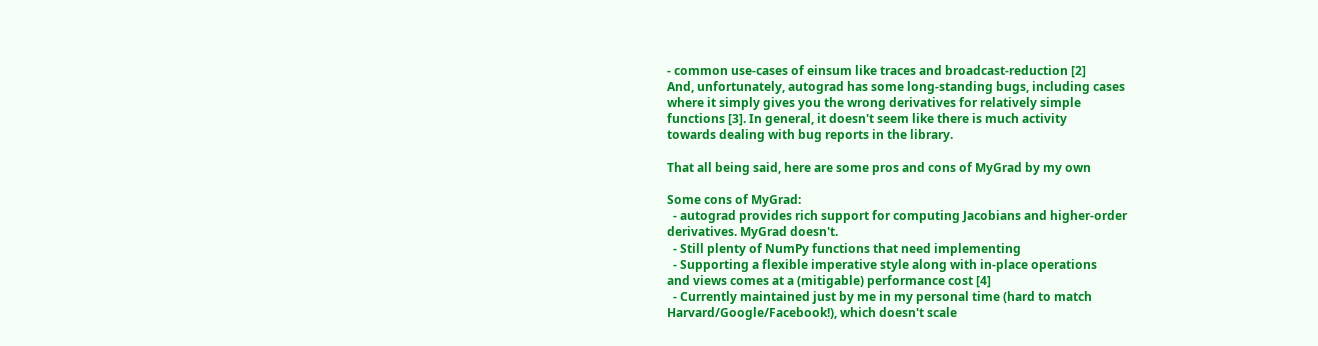- common use-cases of einsum like traces and broadcast-reduction [2]
And, unfortunately, autograd has some long-standing bugs, including cases
where it simply gives you the wrong derivatives for relatively simple
functions [3]. In general, it doesn't seem like there is much activity
towards dealing with bug reports in the library.

That all being said, here are some pros and cons of MyGrad by my own

Some cons of MyGrad:
  - autograd provides rich support for computing Jacobians and higher-order
derivatives. MyGrad doesn't.
  - Still plenty of NumPy functions that need implementing
  - Supporting a flexible imperative style along with in-place operations
and views comes at a (mitigable) performance cost [4]
  - Currently maintained just by me in my personal time (hard to match
Harvard/Google/Facebook!), which doesn't scale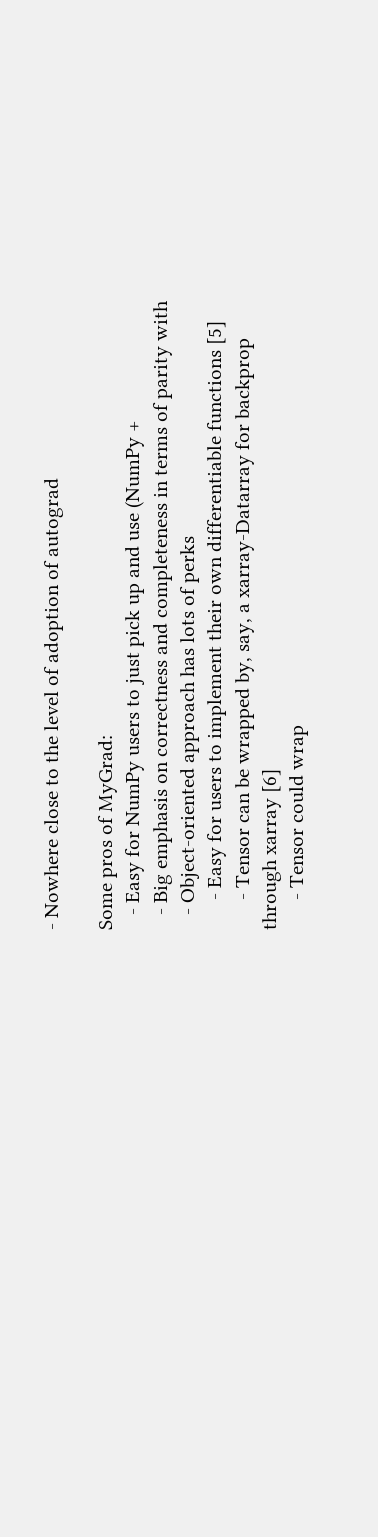- Nowhere close to the level of adoption of autograd

Some pros of MyGrad:
   - Easy for NumPy users to just pick up and use (NumPy +
   - Big emphasis on correctness and completeness in terms of parity with
   - Object-oriented approach has lots of perks
      - Easy for users to implement their own differentiable functions [5]
      - Tensor can be wrapped by, say, a xarray-Datarray for backprop
through xarray [6]
      - Tensor could wrap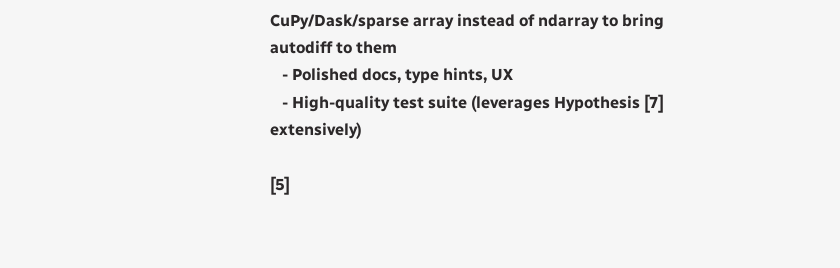CuPy/Dask/sparse array instead of ndarray to bring
autodiff to them
   - Polished docs, type hints, UX
   - High-quality test suite (leverages Hypothesis [7] extensively)

[5]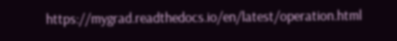https://mygrad.readthedocs.io/en/latest/operation.html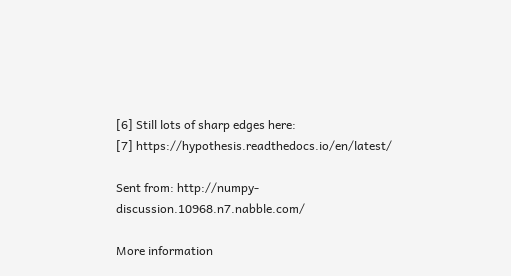[6] Still lots of sharp edges here:
[7] https://hypothesis.readthedocs.io/en/latest/

Sent from: http://numpy-discussion.10968.n7.nabble.com/

More information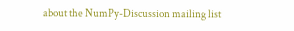about the NumPy-Discussion mailing list